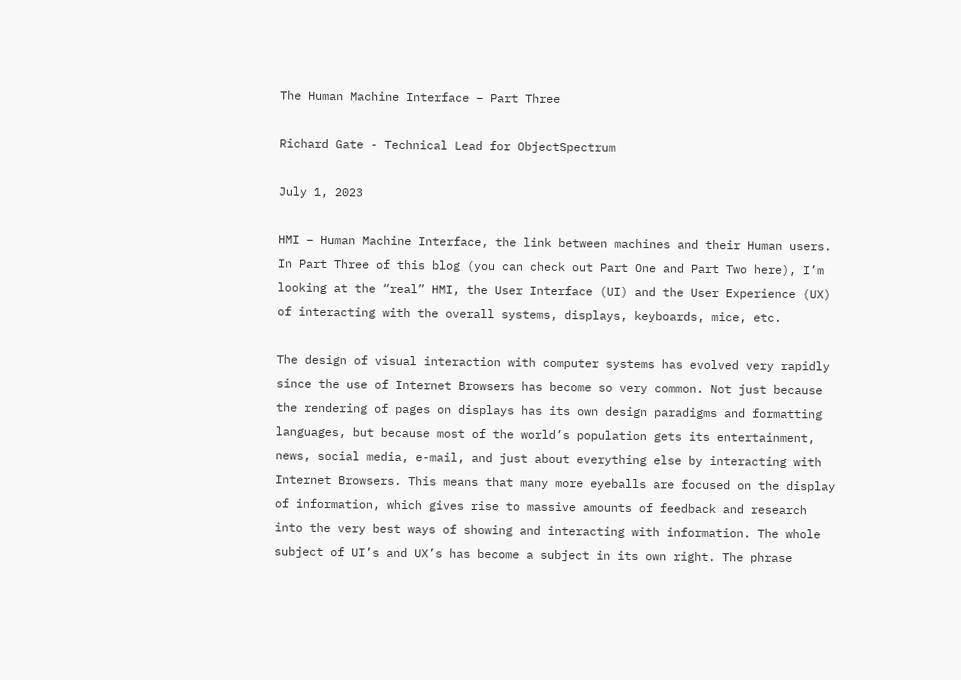The Human Machine Interface – Part Three

Richard Gate - Technical Lead for ObjectSpectrum

July 1, 2023

HMI – Human Machine Interface, the link between machines and their Human users. In Part Three of this blog (you can check out Part One and Part Two here), I’m looking at the “real” HMI, the User Interface (UI) and the User Experience (UX) of interacting with the overall systems, displays, keyboards, mice, etc.

The design of visual interaction with computer systems has evolved very rapidly since the use of Internet Browsers has become so very common. Not just because the rendering of pages on displays has its own design paradigms and formatting languages, but because most of the world’s population gets its entertainment, news, social media, e-mail, and just about everything else by interacting with Internet Browsers. This means that many more eyeballs are focused on the display of information, which gives rise to massive amounts of feedback and research into the very best ways of showing and interacting with information. The whole subject of UI’s and UX’s has become a subject in its own right. The phrase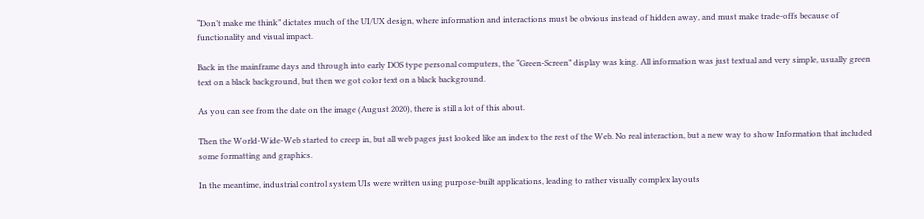“Don’t make me think” dictates much of the UI/UX design, where information and interactions must be obvious instead of hidden away, and must make trade-offs because of functionality and visual impact.

Back in the mainframe days and through into early DOS type personal computers, the “Green-Screen” display was king. All information was just textual and very simple, usually green text on a black background, but then we got color text on a black background.

As you can see from the date on the image (August 2020), there is still a lot of this about.

Then the World-Wide-Web started to creep in, but all web pages just looked like an index to the rest of the Web. No real interaction, but a new way to show Information that included some formatting and graphics.

In the meantime, industrial control system UIs were written using purpose-built applications, leading to rather visually complex layouts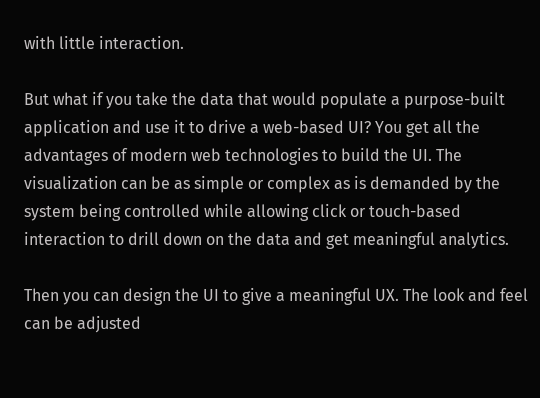with little interaction.

But what if you take the data that would populate a purpose-built application and use it to drive a web-based UI? You get all the advantages of modern web technologies to build the UI. The visualization can be as simple or complex as is demanded by the system being controlled while allowing click or touch-based interaction to drill down on the data and get meaningful analytics.

Then you can design the UI to give a meaningful UX. The look and feel can be adjusted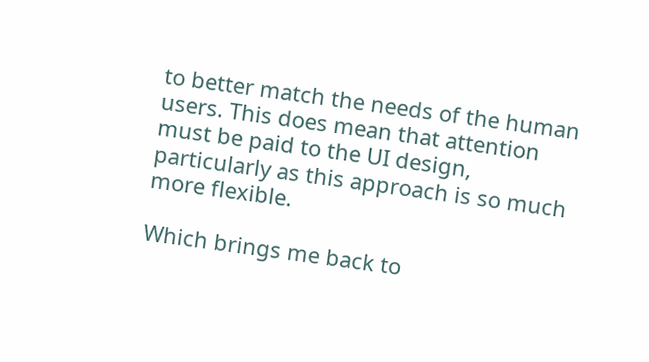to better match the needs of the human users. This does mean that attention must be paid to the UI design, particularly as this approach is so much more flexible.

Which brings me back to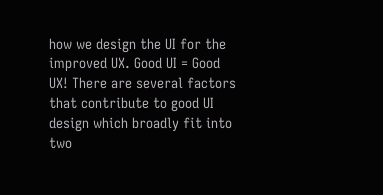how we design the UI for the improved UX. Good UI = Good UX! There are several factors that contribute to good UI design which broadly fit into two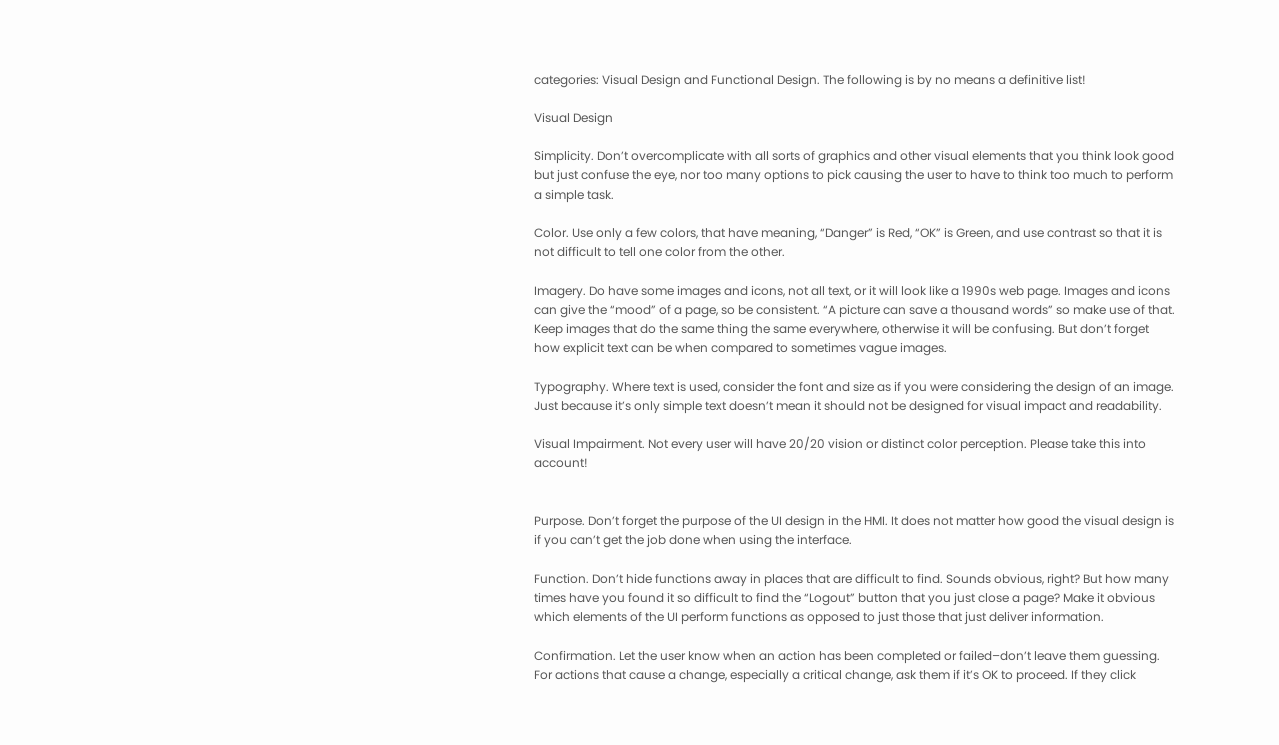categories: Visual Design and Functional Design. The following is by no means a definitive list!

Visual Design

Simplicity. Don’t overcomplicate with all sorts of graphics and other visual elements that you think look good but just confuse the eye, nor too many options to pick causing the user to have to think too much to perform a simple task.

Color. Use only a few colors, that have meaning, “Danger” is Red, “OK” is Green, and use contrast so that it is not difficult to tell one color from the other.

Imagery. Do have some images and icons, not all text, or it will look like a 1990s web page. Images and icons can give the “mood” of a page, so be consistent. “A picture can save a thousand words” so make use of that. Keep images that do the same thing the same everywhere, otherwise it will be confusing. But don’t forget how explicit text can be when compared to sometimes vague images.

Typography. Where text is used, consider the font and size as if you were considering the design of an image. Just because it’s only simple text doesn’t mean it should not be designed for visual impact and readability.

Visual Impairment. Not every user will have 20/20 vision or distinct color perception. Please take this into account!


Purpose. Don’t forget the purpose of the UI design in the HMI. It does not matter how good the visual design is if you can’t get the job done when using the interface.

Function. Don’t hide functions away in places that are difficult to find. Sounds obvious, right? But how many times have you found it so difficult to find the “Logout” button that you just close a page? Make it obvious which elements of the UI perform functions as opposed to just those that just deliver information.

Confirmation. Let the user know when an action has been completed or failed–don’t leave them guessing. For actions that cause a change, especially a critical change, ask them if it’s OK to proceed. If they click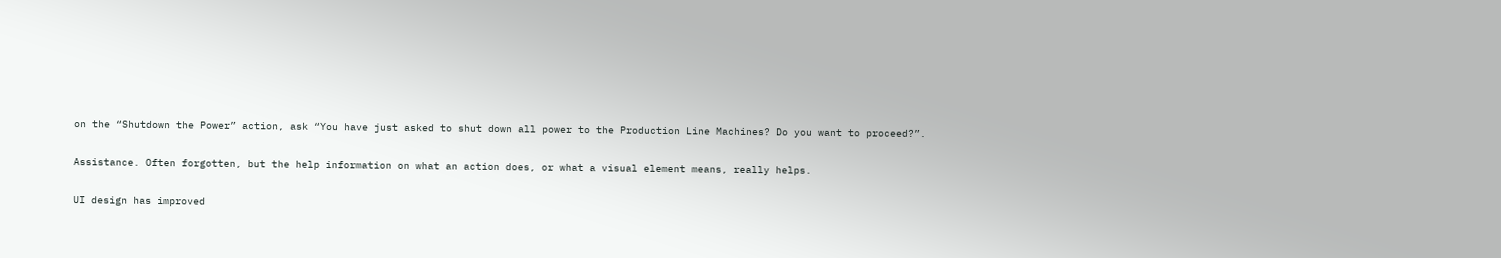on the “Shutdown the Power” action, ask “You have just asked to shut down all power to the Production Line Machines? Do you want to proceed?”.

Assistance. Often forgotten, but the help information on what an action does, or what a visual element means, really helps.

UI design has improved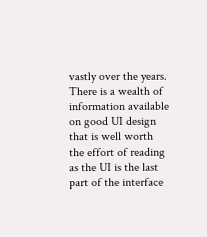vastly over the years. There is a wealth of information available on good UI design that is well worth the effort of reading as the UI is the last part of the interface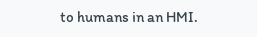to humans in an HMI.